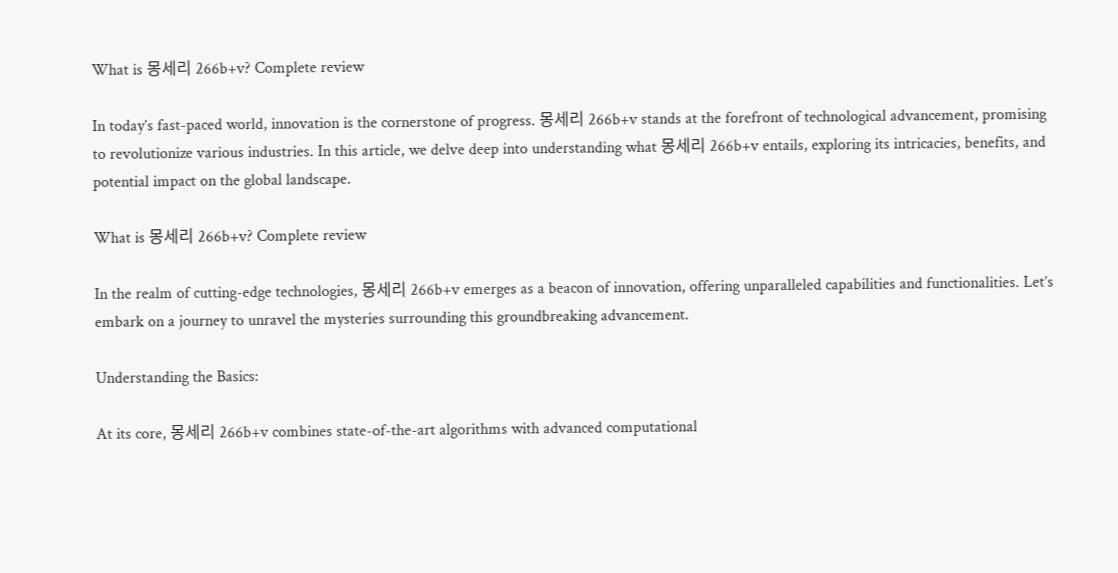What is 몽세리 266b+v? Complete review

In today’s fast-paced world, innovation is the cornerstone of progress. 몽세리 266b+v stands at the forefront of technological advancement, promising to revolutionize various industries. In this article, we delve deep into understanding what 몽세리 266b+v entails, exploring its intricacies, benefits, and potential impact on the global landscape.

What is 몽세리 266b+v? Complete review

In the realm of cutting-edge technologies, 몽세리 266b+v emerges as a beacon of innovation, offering unparalleled capabilities and functionalities. Let’s embark on a journey to unravel the mysteries surrounding this groundbreaking advancement.

Understanding the Basics:

At its core, 몽세리 266b+v combines state-of-the-art algorithms with advanced computational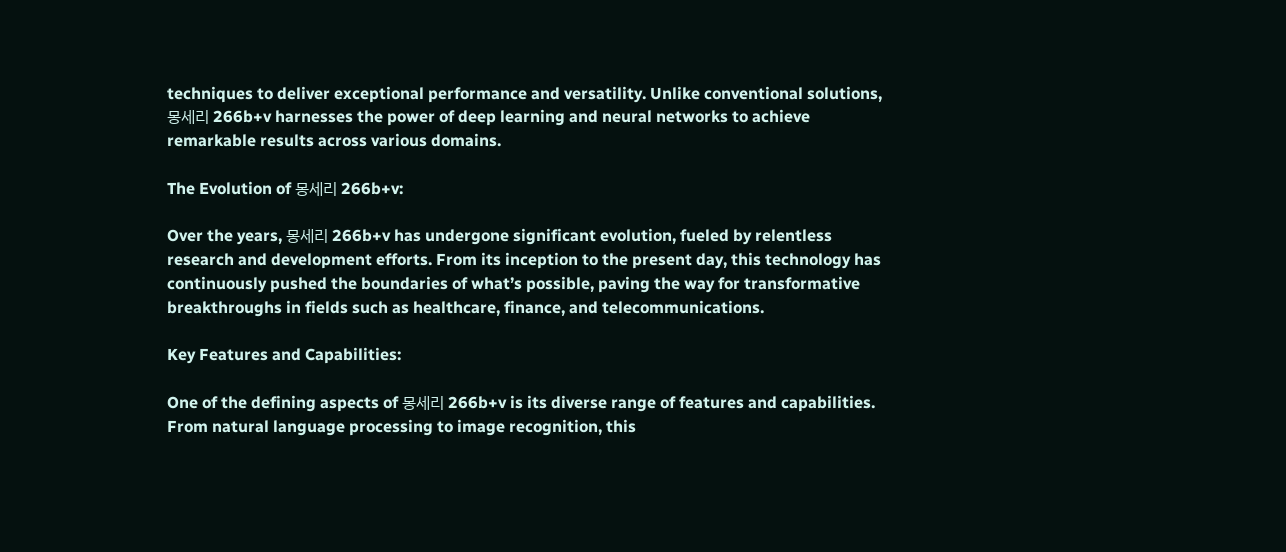techniques to deliver exceptional performance and versatility. Unlike conventional solutions, 몽세리 266b+v harnesses the power of deep learning and neural networks to achieve remarkable results across various domains.

The Evolution of 몽세리 266b+v:

Over the years, 몽세리 266b+v has undergone significant evolution, fueled by relentless research and development efforts. From its inception to the present day, this technology has continuously pushed the boundaries of what’s possible, paving the way for transformative breakthroughs in fields such as healthcare, finance, and telecommunications.

Key Features and Capabilities:

One of the defining aspects of 몽세리 266b+v is its diverse range of features and capabilities. From natural language processing to image recognition, this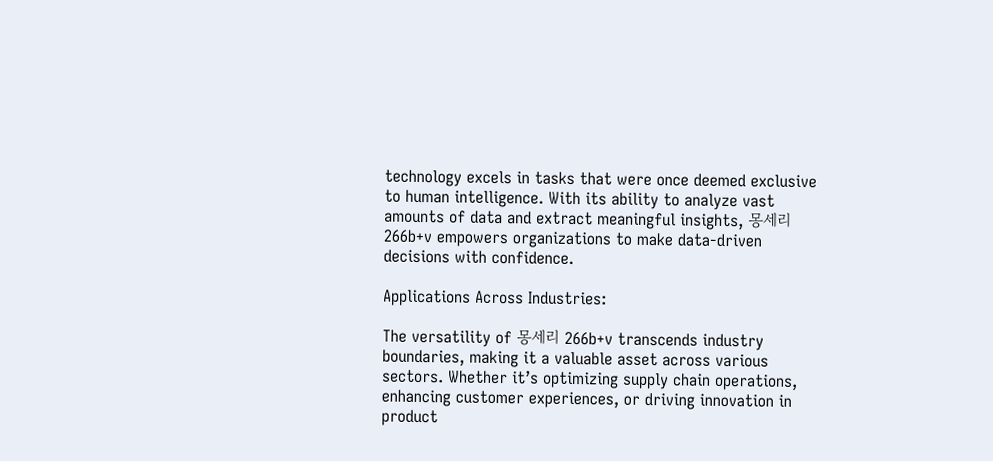technology excels in tasks that were once deemed exclusive to human intelligence. With its ability to analyze vast amounts of data and extract meaningful insights, 몽세리 266b+v empowers organizations to make data-driven decisions with confidence.

Applications Across Industries:

The versatility of 몽세리 266b+v transcends industry boundaries, making it a valuable asset across various sectors. Whether it’s optimizing supply chain operations, enhancing customer experiences, or driving innovation in product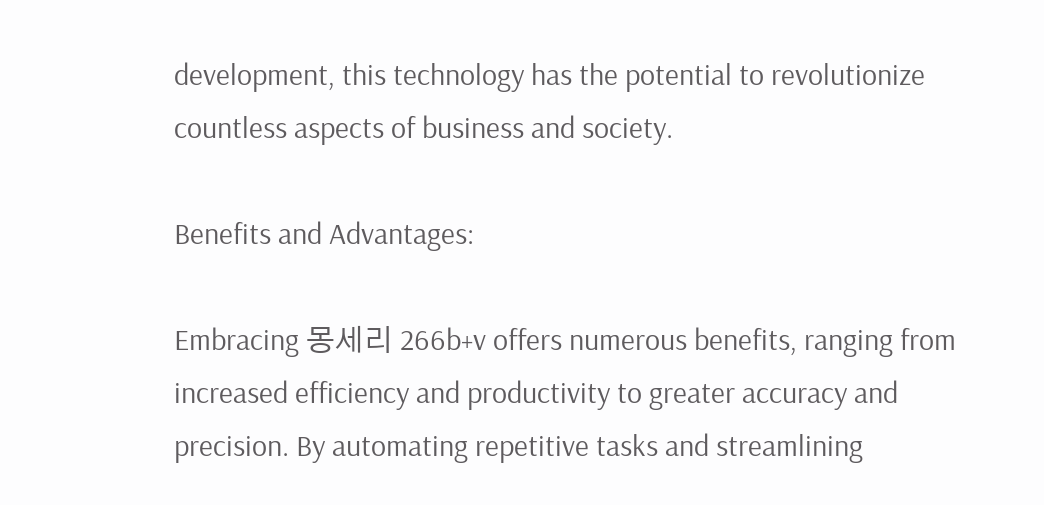development, this technology has the potential to revolutionize countless aspects of business and society.

Benefits and Advantages:

Embracing 몽세리 266b+v offers numerous benefits, ranging from increased efficiency and productivity to greater accuracy and precision. By automating repetitive tasks and streamlining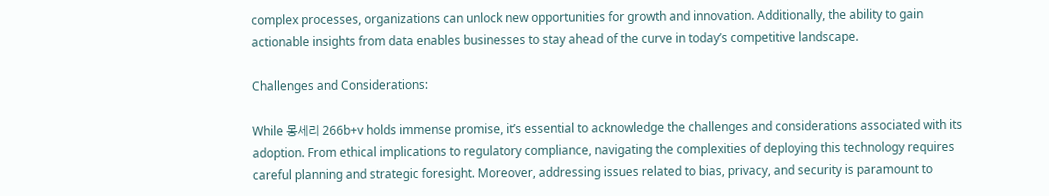complex processes, organizations can unlock new opportunities for growth and innovation. Additionally, the ability to gain actionable insights from data enables businesses to stay ahead of the curve in today’s competitive landscape.

Challenges and Considerations:

While 몽세리 266b+v holds immense promise, it’s essential to acknowledge the challenges and considerations associated with its adoption. From ethical implications to regulatory compliance, navigating the complexities of deploying this technology requires careful planning and strategic foresight. Moreover, addressing issues related to bias, privacy, and security is paramount to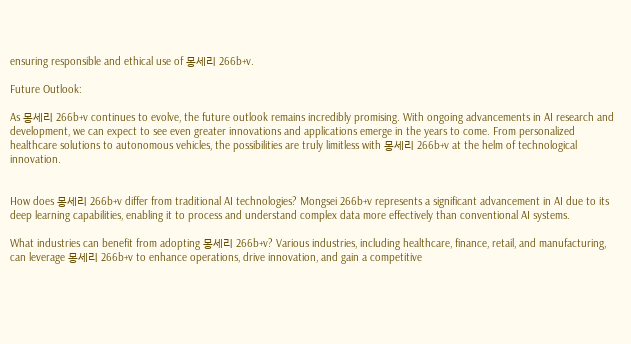ensuring responsible and ethical use of 몽세리 266b+v.

Future Outlook:

As 몽세리 266b+v continues to evolve, the future outlook remains incredibly promising. With ongoing advancements in AI research and development, we can expect to see even greater innovations and applications emerge in the years to come. From personalized healthcare solutions to autonomous vehicles, the possibilities are truly limitless with 몽세리 266b+v at the helm of technological innovation.


How does 몽세리 266b+v differ from traditional AI technologies? Mongsei 266b+v represents a significant advancement in AI due to its deep learning capabilities, enabling it to process and understand complex data more effectively than conventional AI systems.

What industries can benefit from adopting 몽세리 266b+v? Various industries, including healthcare, finance, retail, and manufacturing, can leverage 몽세리 266b+v to enhance operations, drive innovation, and gain a competitive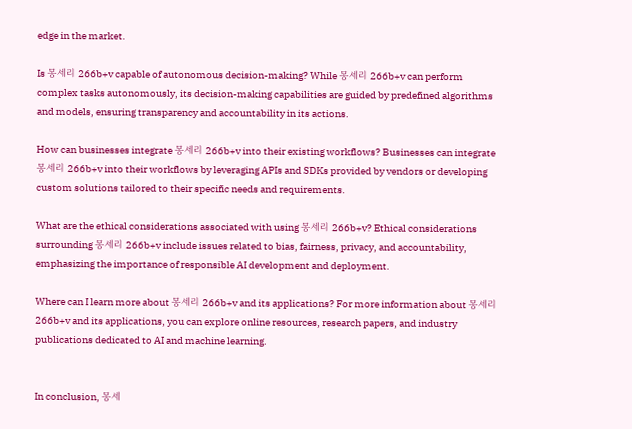edge in the market.

Is 몽세리 266b+v capable of autonomous decision-making? While 몽세리 266b+v can perform complex tasks autonomously, its decision-making capabilities are guided by predefined algorithms and models, ensuring transparency and accountability in its actions.

How can businesses integrate 몽세리 266b+v into their existing workflows? Businesses can integrate 몽세리 266b+v into their workflows by leveraging APIs and SDKs provided by vendors or developing custom solutions tailored to their specific needs and requirements.

What are the ethical considerations associated with using 몽세리 266b+v? Ethical considerations surrounding 몽세리 266b+v include issues related to bias, fairness, privacy, and accountability, emphasizing the importance of responsible AI development and deployment.

Where can I learn more about 몽세리 266b+v and its applications? For more information about 몽세리 266b+v and its applications, you can explore online resources, research papers, and industry publications dedicated to AI and machine learning.


In conclusion, 몽세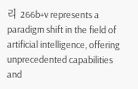리 266b+v represents a paradigm shift in the field of artificial intelligence, offering unprecedented capabilities and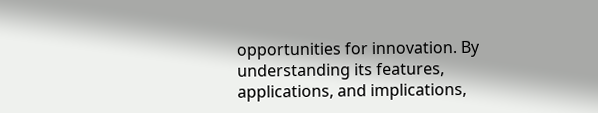opportunities for innovation. By understanding its features, applications, and implications,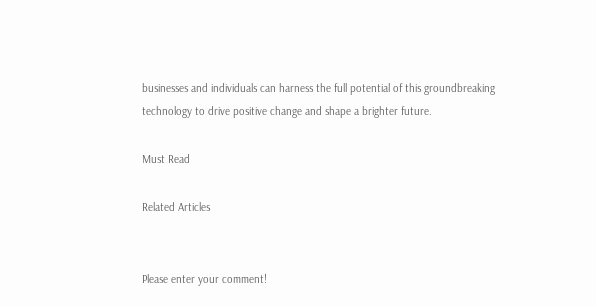businesses and individuals can harness the full potential of this groundbreaking technology to drive positive change and shape a brighter future.

Must Read

Related Articles


Please enter your comment!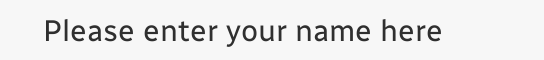Please enter your name here